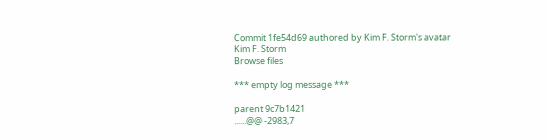Commit 1fe54d69 authored by Kim F. Storm's avatar Kim F. Storm
Browse files

*** empty log message ***

parent 9c7b1421
......@@ -2983,7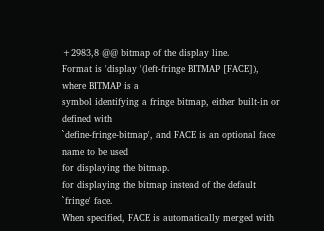+2983,8 @@ bitmap of the display line.
Format is 'display '(left-fringe BITMAP [FACE]), where BITMAP is a
symbol identifying a fringe bitmap, either built-in or defined with
`define-fringe-bitmap', and FACE is an optional face name to be used
for displaying the bitmap.
for displaying the bitmap instead of the default `fringe' face.
When specified, FACE is automatically merged with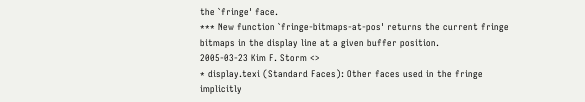the `fringe' face.
*** New function `fringe-bitmaps-at-pos' returns the current fringe
bitmaps in the display line at a given buffer position.
2005-03-23 Kim F. Storm <>
* display.texi (Standard Faces): Other faces used in the fringe
implicitly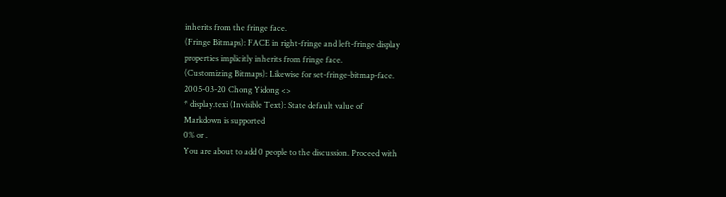inherits from the fringe face.
(Fringe Bitmaps): FACE in right-fringe and left-fringe display
properties implicitly inherits from fringe face.
(Customizing Bitmaps): Likewise for set-fringe-bitmap-face.
2005-03-20 Chong Yidong <>
* display.texi (Invisible Text): State default value of
Markdown is supported
0% or .
You are about to add 0 people to the discussion. Proceed with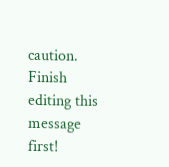caution.
Finish editing this message first!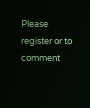Please register or to comment